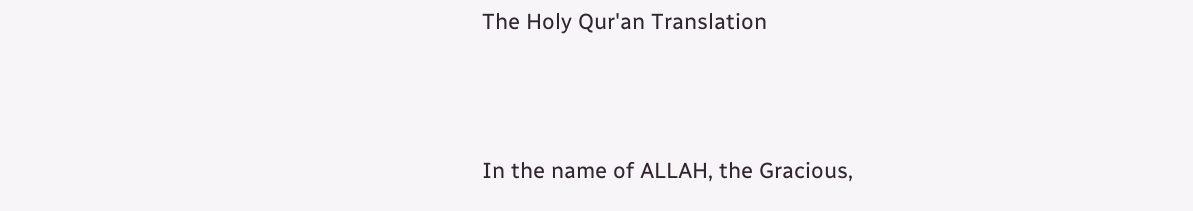The Holy Qur'an Translation



In the name of ALLAH, the Gracious,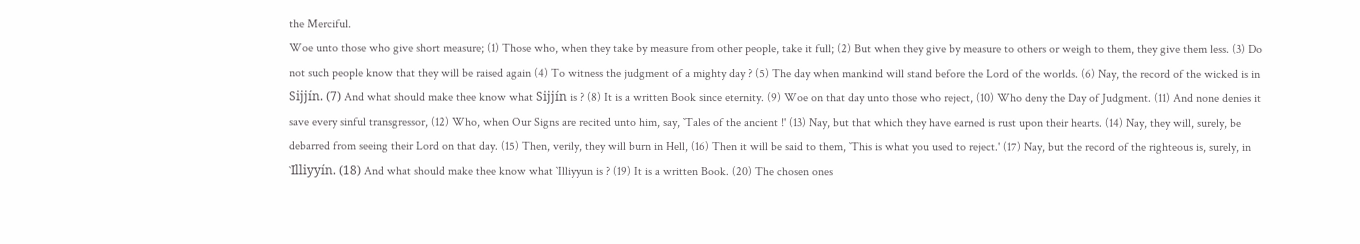the Merciful.
Woe unto those who give short measure; (1) Those who, when they take by measure from other people, take it full; (2) But when they give by measure to others or weigh to them, they give them less. (3) Do not such people know that they will be raised again (4) To witness the judgment of a mighty day ? (5) The day when mankind will stand before the Lord of the worlds. (6) Nay, the record of the wicked is in Sijjín. (7) And what should make thee know what Sijjín is ? (8) It is a written Book since eternity. (9) Woe on that day unto those who reject, (10) Who deny the Day of Judgment. (11) And none denies it save every sinful transgressor, (12) Who, when Our Signs are recited unto him, say, `Tales of the ancient !' (13) Nay, but that which they have earned is rust upon their hearts. (14) Nay, they will, surely, be debarred from seeing their Lord on that day. (15) Then, verily, they will burn in Hell, (16) Then it will be said to them, `This is what you used to reject.' (17) Nay, but the record of the righteous is, surely, in `Illiyyín. (18) And what should make thee know what `Illiyyun is ? (19) It is a written Book. (20) The chosen ones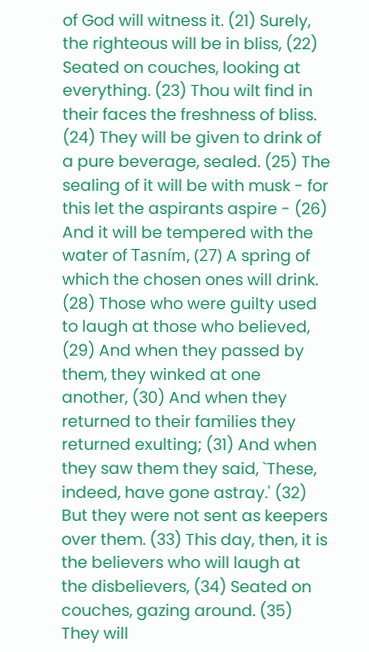of God will witness it. (21) Surely, the righteous will be in bliss, (22) Seated on couches, looking at everything. (23) Thou wilt find in their faces the freshness of bliss. (24) They will be given to drink of a pure beverage, sealed. (25) The sealing of it will be with musk - for this let the aspirants aspire - (26) And it will be tempered with the water of Tasním, (27) A spring of which the chosen ones will drink. (28) Those who were guilty used to laugh at those who believed, (29) And when they passed by them, they winked at one another, (30) And when they returned to their families they returned exulting; (31) And when they saw them they said, `These, indeed, have gone astray.' (32) But they were not sent as keepers over them. (33) This day, then, it is the believers who will laugh at the disbelievers, (34) Seated on couches, gazing around. (35) They will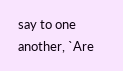say to one another, `Are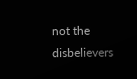not the disbelievers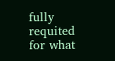fully requited for what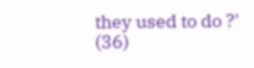they used to do ?' (36)